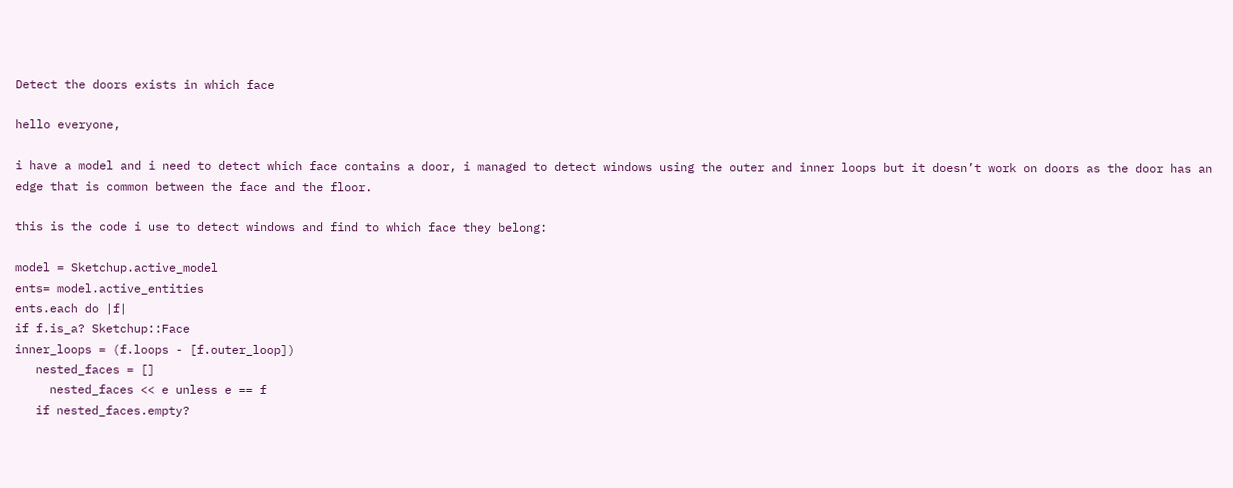Detect the doors exists in which face

hello everyone,

i have a model and i need to detect which face contains a door, i managed to detect windows using the outer and inner loops but it doesn’t work on doors as the door has an edge that is common between the face and the floor.

this is the code i use to detect windows and find to which face they belong:

model = Sketchup.active_model
ents= model.active_entities
ents.each do |f|
if f.is_a? Sketchup::Face
inner_loops = (f.loops - [f.outer_loop])
   nested_faces = []
     nested_faces << e unless e == f
   if nested_faces.empty?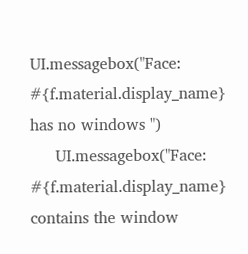UI.messagebox("Face: #{f.material.display_name} has no windows ")
     UI.messagebox("Face: #{f.material.display_name} contains the window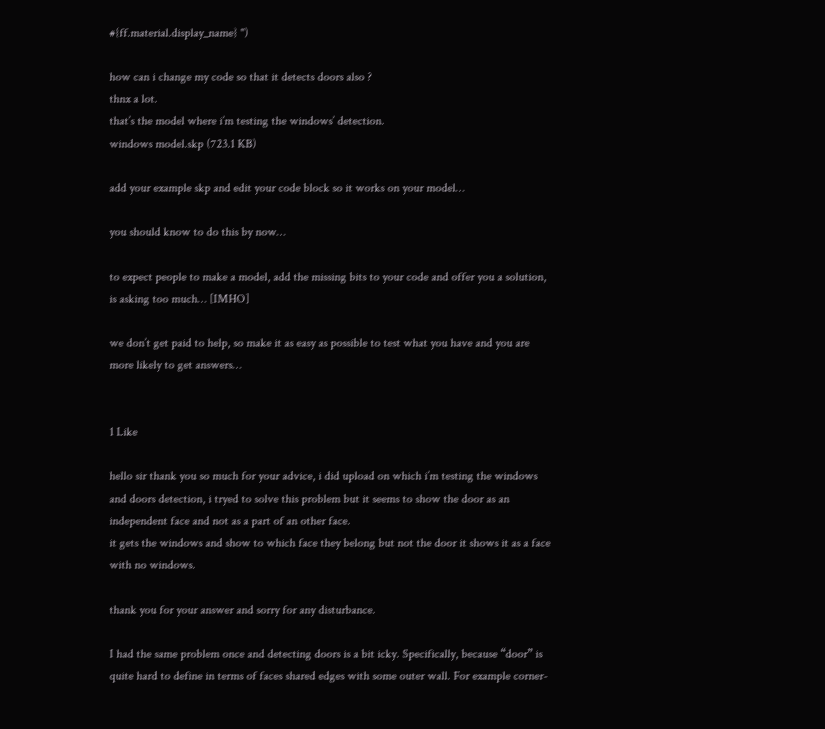#{ff.material.display_name} ")

how can i change my code so that it detects doors also ?
thnx a lot.
that’s the model where i’m testing the windows’ detection.
windows model.skp (723.1 KB)

add your example skp and edit your code block so it works on your model…

you should know to do this by now…

to expect people to make a model, add the missing bits to your code and offer you a solution, is asking too much… [IMHO]

we don’t get paid to help, so make it as easy as possible to test what you have and you are more likely to get answers…


1 Like

hello sir thank you so much for your advice, i did upload on which i’m testing the windows and doors detection, i tryed to solve this problem but it seems to show the door as an independent face and not as a part of an other face.
it gets the windows and show to which face they belong but not the door it shows it as a face with no windows.

thank you for your answer and sorry for any disturbance.

I had the same problem once and detecting doors is a bit icky. Specifically, because “door” is quite hard to define in terms of faces shared edges with some outer wall. For example corner-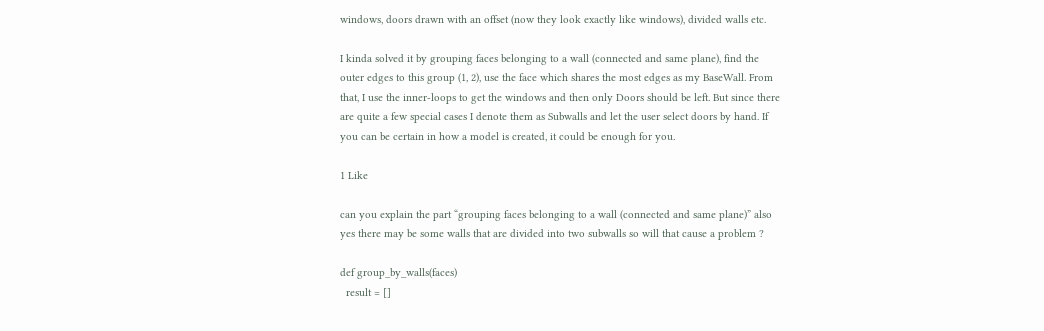windows, doors drawn with an offset (now they look exactly like windows), divided walls etc.

I kinda solved it by grouping faces belonging to a wall (connected and same plane), find the outer edges to this group (1, 2), use the face which shares the most edges as my BaseWall. From that, I use the inner-loops to get the windows and then only Doors should be left. But since there are quite a few special cases I denote them as Subwalls and let the user select doors by hand. If you can be certain in how a model is created, it could be enough for you.

1 Like

can you explain the part “grouping faces belonging to a wall (connected and same plane)” also yes there may be some walls that are divided into two subwalls so will that cause a problem ?

def group_by_walls(faces)
  result = []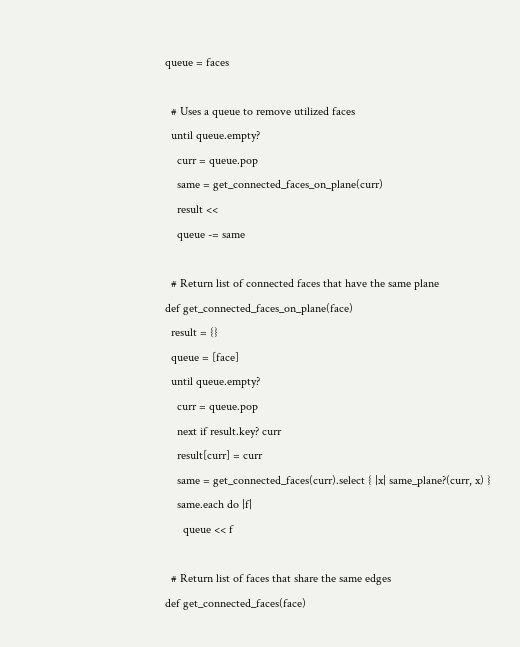queue = faces

  # Uses a queue to remove utilized faces
  until queue.empty?
    curr = queue.pop
    same = get_connected_faces_on_plane(curr)
    result <<
    queue -= same

  # Return list of connected faces that have the same plane
def get_connected_faces_on_plane(face)
  result = {}
  queue = [face]
  until queue.empty?
    curr = queue.pop
    next if result.key? curr
    result[curr] = curr
    same = get_connected_faces(curr).select { |x| same_plane?(curr, x) }
    same.each do |f|
      queue << f

  # Return list of faces that share the same edges
def get_connected_faces(face)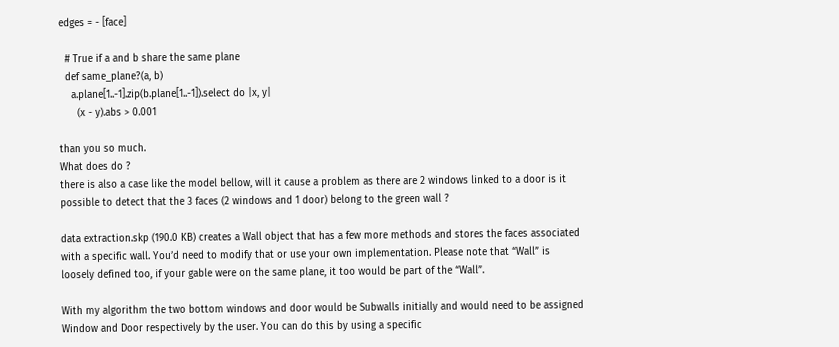edges = - [face]

  # True if a and b share the same plane
  def same_plane?(a, b)
    a.plane[1..-1].zip(b.plane[1..-1]).select do |x, y|
      (x - y).abs > 0.001

than you so much.
What does do ?
there is also a case like the model bellow, will it cause a problem as there are 2 windows linked to a door is it possible to detect that the 3 faces (2 windows and 1 door) belong to the green wall ?

data extraction.skp (190.0 KB) creates a Wall object that has a few more methods and stores the faces associated with a specific wall. You’d need to modify that or use your own implementation. Please note that “Wall” is loosely defined too, if your gable were on the same plane, it too would be part of the “Wall”.

With my algorithm the two bottom windows and door would be Subwalls initially and would need to be assigned Window and Door respectively by the user. You can do this by using a specific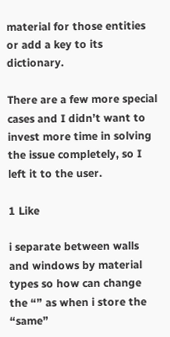material for those entities or add a key to its dictionary.

There are a few more special cases and I didn’t want to invest more time in solving the issue completely, so I left it to the user.

1 Like

i separate between walls and windows by material types so how can change the “” as when i store the “same”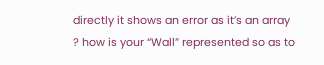directly it shows an error as it’s an array ? how is your “Wall” represented so as to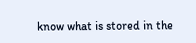know what is stored in the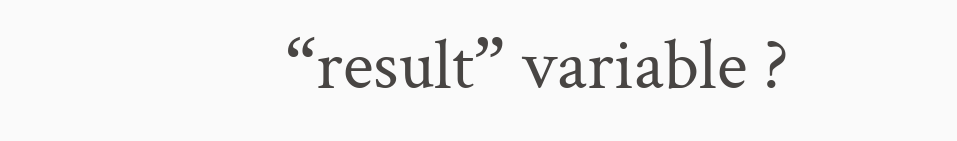“result” variable ?